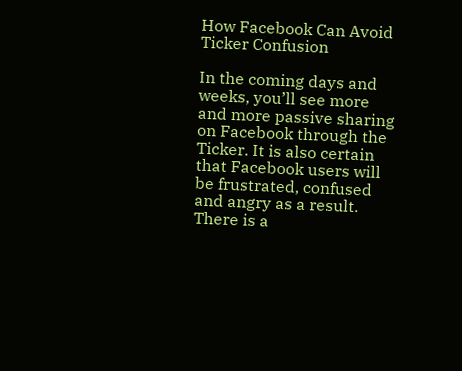How Facebook Can Avoid Ticker Confusion

In the coming days and weeks, you’ll see more and more passive sharing on Facebook through the Ticker. It is also certain that Facebook users will be frustrated, confused and angry as a result. There is a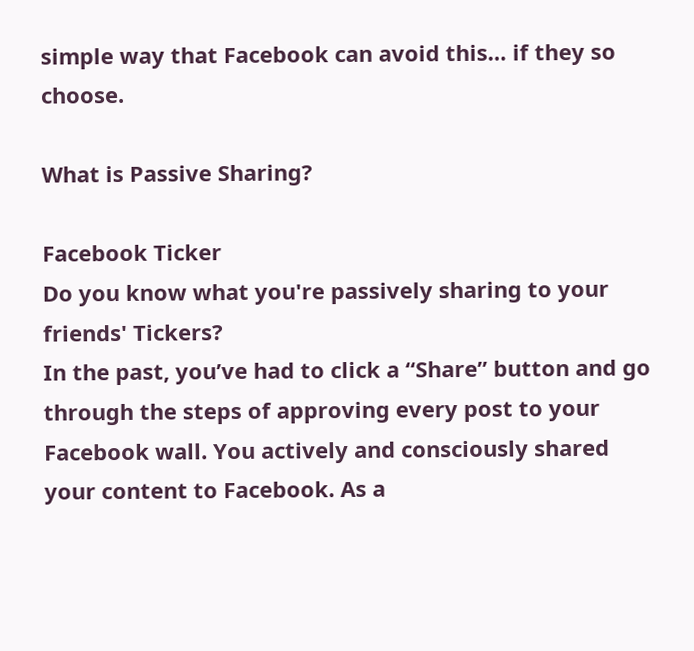simple way that Facebook can avoid this… if they so choose.

What is Passive Sharing?

Facebook Ticker
Do you know what you're passively sharing to your friends' Tickers?
In the past, you’ve had to click a “Share” button and go through the steps of approving every post to your Facebook wall. You actively and consciously shared your content to Facebook. As a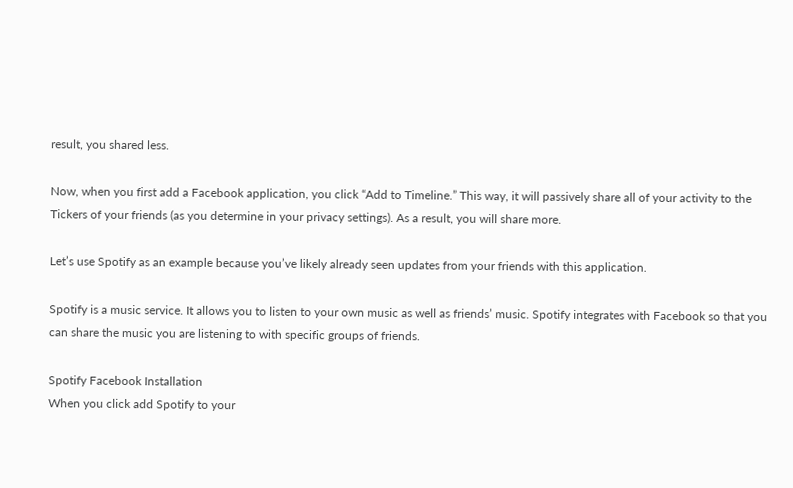result, you shared less.

Now, when you first add a Facebook application, you click “Add to Timeline.” This way, it will passively share all of your activity to the Tickers of your friends (as you determine in your privacy settings). As a result, you will share more.

Let’s use Spotify as an example because you’ve likely already seen updates from your friends with this application.

Spotify is a music service. It allows you to listen to your own music as well as friends’ music. Spotify integrates with Facebook so that you can share the music you are listening to with specific groups of friends.

Spotify Facebook Installation
When you click add Spotify to your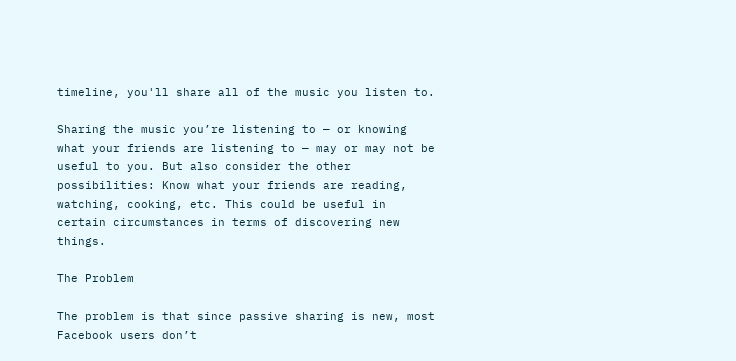timeline, you'll share all of the music you listen to.

Sharing the music you’re listening to — or knowing what your friends are listening to — may or may not be useful to you. But also consider the other possibilities: Know what your friends are reading, watching, cooking, etc. This could be useful in certain circumstances in terms of discovering new things.

The Problem

The problem is that since passive sharing is new, most Facebook users don’t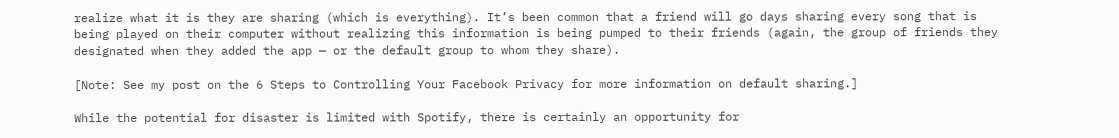realize what it is they are sharing (which is everything). It’s been common that a friend will go days sharing every song that is being played on their computer without realizing this information is being pumped to their friends (again, the group of friends they designated when they added the app — or the default group to whom they share).

[Note: See my post on the 6 Steps to Controlling Your Facebook Privacy for more information on default sharing.]

While the potential for disaster is limited with Spotify, there is certainly an opportunity for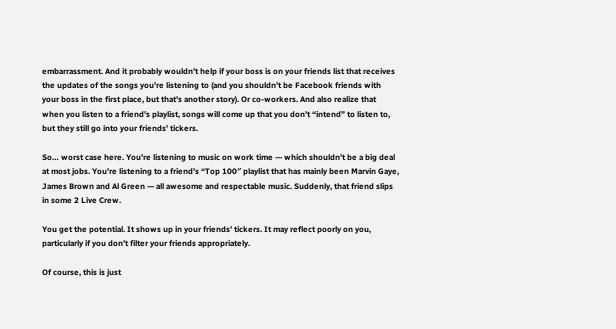embarrassment. And it probably wouldn’t help if your boss is on your friends list that receives the updates of the songs you’re listening to (and you shouldn’t be Facebook friends with your boss in the first place, but that’s another story). Or co-workers. And also realize that when you listen to a friend’s playlist, songs will come up that you don’t “intend” to listen to, but they still go into your friends’ tickers.

So… worst case here. You’re listening to music on work time — which shouldn’t be a big deal at most jobs. You’re listening to a friend’s “Top 100″ playlist that has mainly been Marvin Gaye, James Brown and Al Green — all awesome and respectable music. Suddenly, that friend slips in some 2 Live Crew.

You get the potential. It shows up in your friends’ tickers. It may reflect poorly on you, particularly if you don’t filter your friends appropriately.

Of course, this is just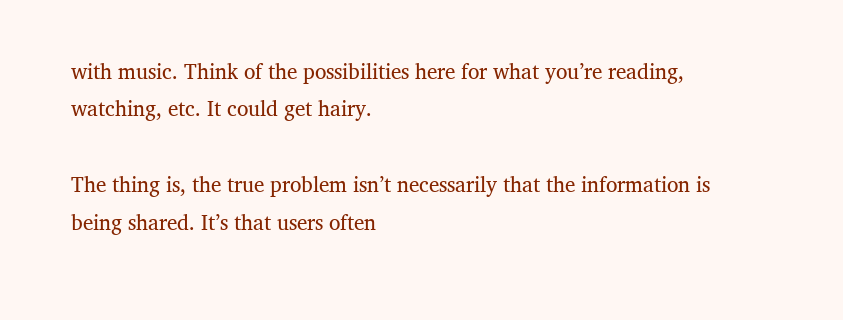with music. Think of the possibilities here for what you’re reading, watching, etc. It could get hairy.

The thing is, the true problem isn’t necessarily that the information is being shared. It’s that users often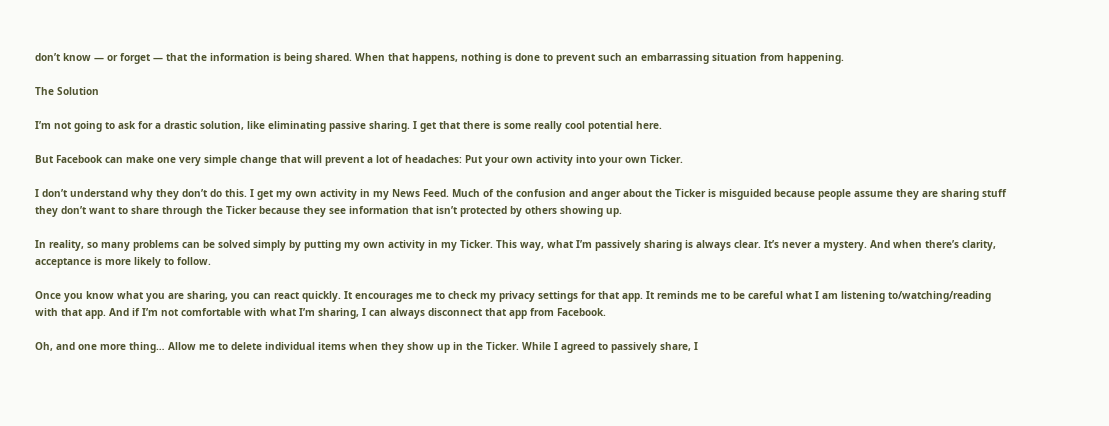don’t know — or forget — that the information is being shared. When that happens, nothing is done to prevent such an embarrassing situation from happening.

The Solution

I’m not going to ask for a drastic solution, like eliminating passive sharing. I get that there is some really cool potential here.

But Facebook can make one very simple change that will prevent a lot of headaches: Put your own activity into your own Ticker.

I don’t understand why they don’t do this. I get my own activity in my News Feed. Much of the confusion and anger about the Ticker is misguided because people assume they are sharing stuff they don’t want to share through the Ticker because they see information that isn’t protected by others showing up.

In reality, so many problems can be solved simply by putting my own activity in my Ticker. This way, what I’m passively sharing is always clear. It’s never a mystery. And when there’s clarity, acceptance is more likely to follow.

Once you know what you are sharing, you can react quickly. It encourages me to check my privacy settings for that app. It reminds me to be careful what I am listening to/watching/reading with that app. And if I’m not comfortable with what I’m sharing, I can always disconnect that app from Facebook.

Oh, and one more thing… Allow me to delete individual items when they show up in the Ticker. While I agreed to passively share, I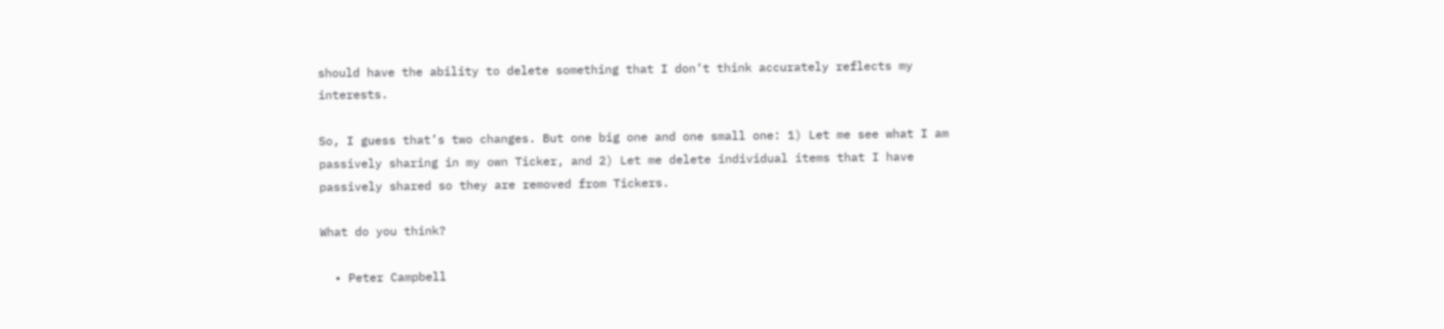should have the ability to delete something that I don’t think accurately reflects my interests.

So, I guess that’s two changes. But one big one and one small one: 1) Let me see what I am passively sharing in my own Ticker, and 2) Let me delete individual items that I have passively shared so they are removed from Tickers.

What do you think?

  • Peter Campbell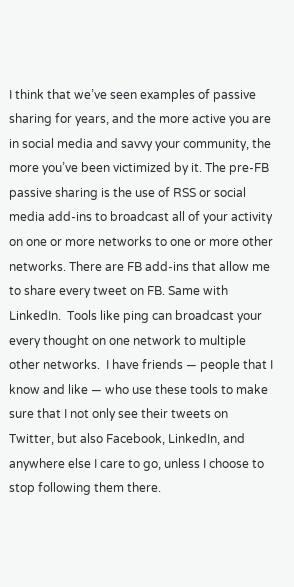I think that we’ve seen examples of passive sharing for years, and the more active you are in social media and savvy your community, the more you’ve been victimized by it. The pre-FB passive sharing is the use of RSS or social media add-ins to broadcast all of your activity on one or more networks to one or more other networks. There are FB add-ins that allow me to share every tweet on FB. Same with LinkedIn.  Tools like ping can broadcast your every thought on one network to multiple other networks.  I have friends — people that I know and like — who use these tools to make sure that I not only see their tweets on Twitter, but also Facebook, LinkedIn, and anywhere else I care to go, unless I choose to stop following them there.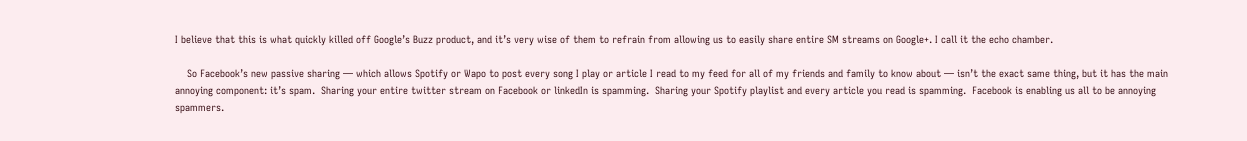I believe that this is what quickly killed off Google’s Buzz product, and it’s very wise of them to refrain from allowing us to easily share entire SM streams on Google+. I call it the echo chamber.

    So Facebook’s new passive sharing — which allows Spotify or Wapo to post every song I play or article I read to my feed for all of my friends and family to know about — isn’t the exact same thing, but it has the main annoying component: it’s spam.  Sharing your entire twitter stream on Facebook or linkedIn is spamming.  Sharing your Spotify playlist and every article you read is spamming.  Facebook is enabling us all to be annoying spammers.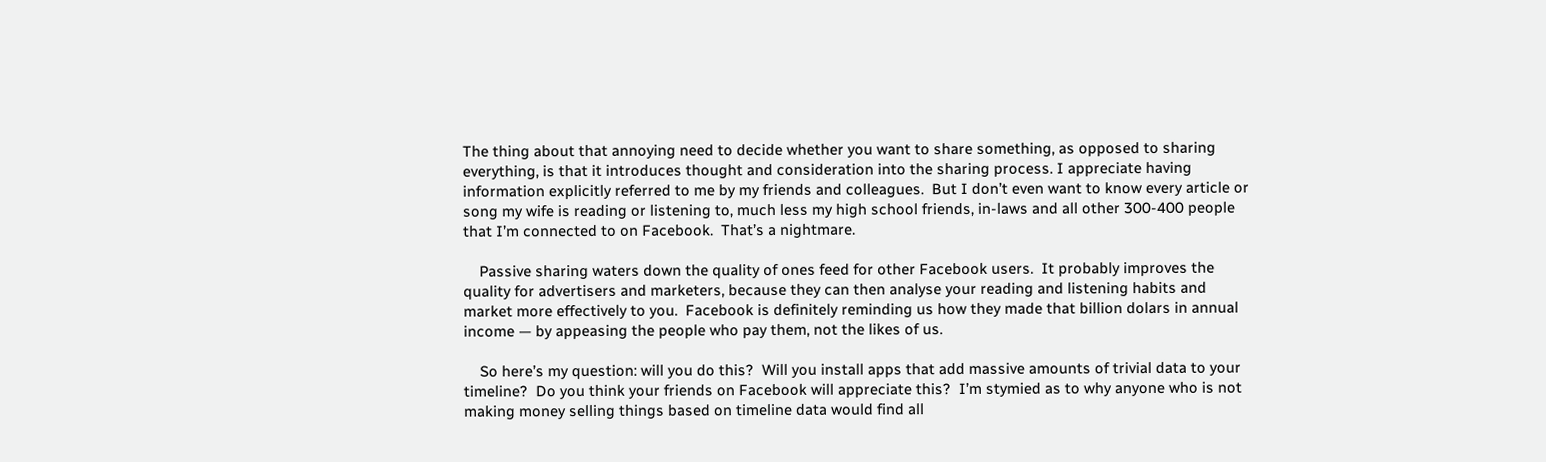The thing about that annoying need to decide whether you want to share something, as opposed to sharing everything, is that it introduces thought and consideration into the sharing process. I appreciate having information explicitly referred to me by my friends and colleagues.  But I don’t even want to know every article or song my wife is reading or listening to, much less my high school friends, in-laws and all other 300-400 people that I’m connected to on Facebook.  That’s a nightmare.

    Passive sharing waters down the quality of ones feed for other Facebook users.  It probably improves the quality for advertisers and marketers, because they can then analyse your reading and listening habits and market more effectively to you.  Facebook is definitely reminding us how they made that billion dolars in annual income — by appeasing the people who pay them, not the likes of us.

    So here’s my question: will you do this?  Will you install apps that add massive amounts of trivial data to your timeline?  Do you think your friends on Facebook will appreciate this?  I’m stymied as to why anyone who is not making money selling things based on timeline data would find all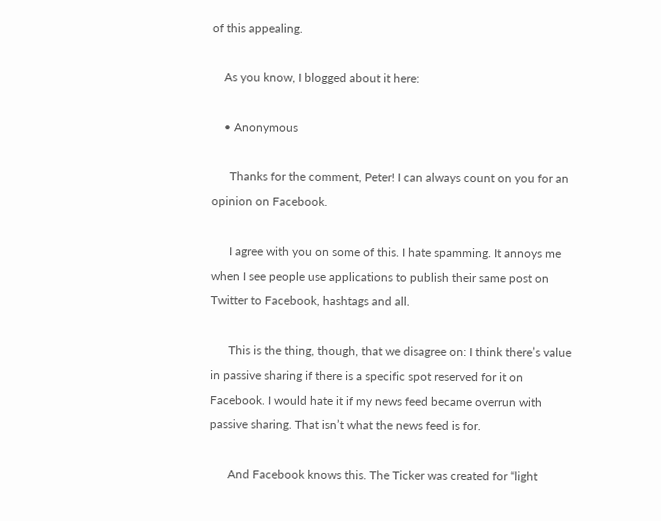of this appealing.

    As you know, I blogged about it here:

    • Anonymous

      Thanks for the comment, Peter! I can always count on you for an opinion on Facebook.

      I agree with you on some of this. I hate spamming. It annoys me when I see people use applications to publish their same post on Twitter to Facebook, hashtags and all.

      This is the thing, though, that we disagree on: I think there’s value in passive sharing if there is a specific spot reserved for it on Facebook. I would hate it if my news feed became overrun with passive sharing. That isn’t what the news feed is for.

      And Facebook knows this. The Ticker was created for “light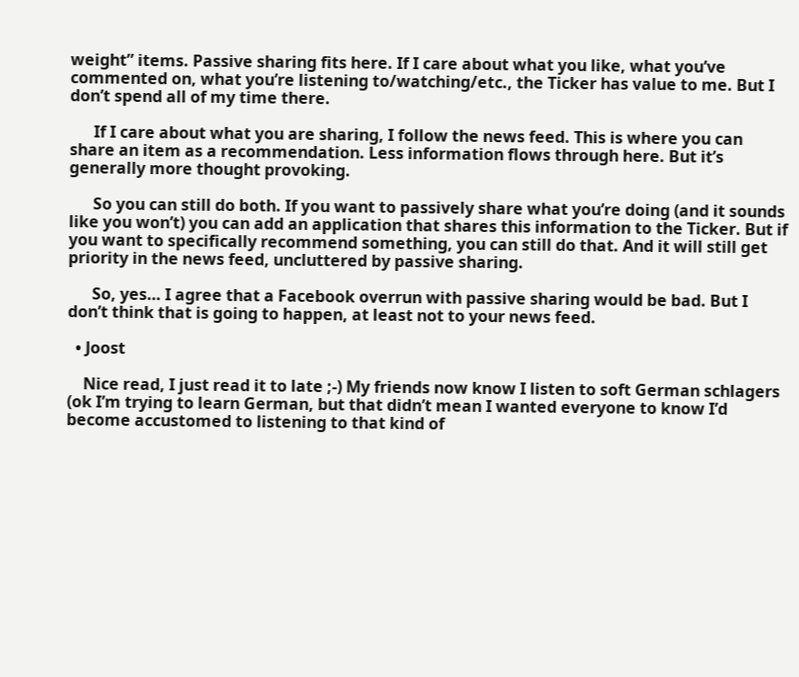weight” items. Passive sharing fits here. If I care about what you like, what you’ve commented on, what you’re listening to/watching/etc., the Ticker has value to me. But I don’t spend all of my time there.

      If I care about what you are sharing, I follow the news feed. This is where you can share an item as a recommendation. Less information flows through here. But it’s generally more thought provoking.

      So you can still do both. If you want to passively share what you’re doing (and it sounds like you won’t) you can add an application that shares this information to the Ticker. But if you want to specifically recommend something, you can still do that. And it will still get priority in the news feed, uncluttered by passive sharing.

      So, yes… I agree that a Facebook overrun with passive sharing would be bad. But I don’t think that is going to happen, at least not to your news feed.

  • Joost

    Nice read, I just read it to late ;-) My friends now know I listen to soft German schlagers (ok I’m trying to learn German, but that didn’t mean I wanted everyone to know I’d become accustomed to listening to that kind of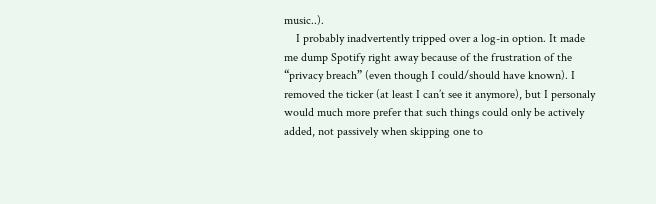music..).
    I probably inadvertently tripped over a log-in option. It made me dump Spotify right away because of the frustration of the “privacy breach” (even though I could/should have known). I removed the ticker (at least I can’t see it anymore), but I personaly would much more prefer that such things could only be actively added, not passively when skipping one to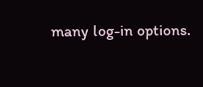many log-in options.